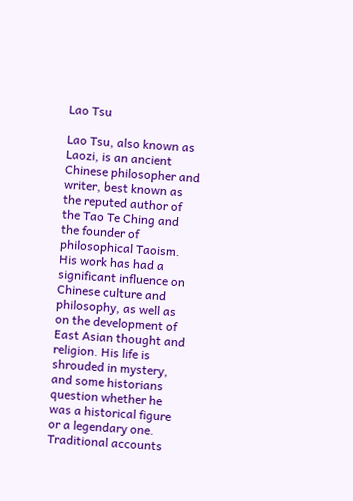Lao Tsu

Lao Tsu, also known as Laozi, is an ancient Chinese philosopher and writer, best known as the reputed author of the Tao Te Ching and the founder of philosophical Taoism. His work has had a significant influence on Chinese culture and philosophy, as well as on the development of East Asian thought and religion. His life is shrouded in mystery, and some historians question whether he was a historical figure or a legendary one. Traditional accounts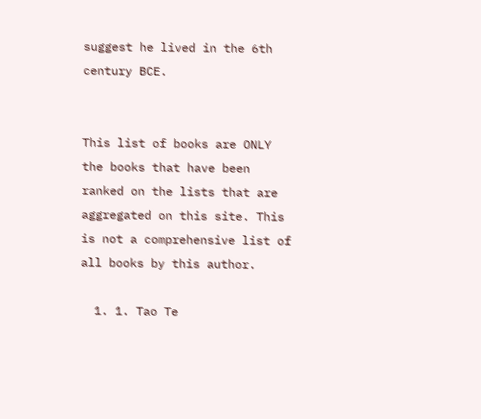suggest he lived in the 6th century BCE.


This list of books are ONLY the books that have been ranked on the lists that are aggregated on this site. This is not a comprehensive list of all books by this author.

  1. 1. Tao Te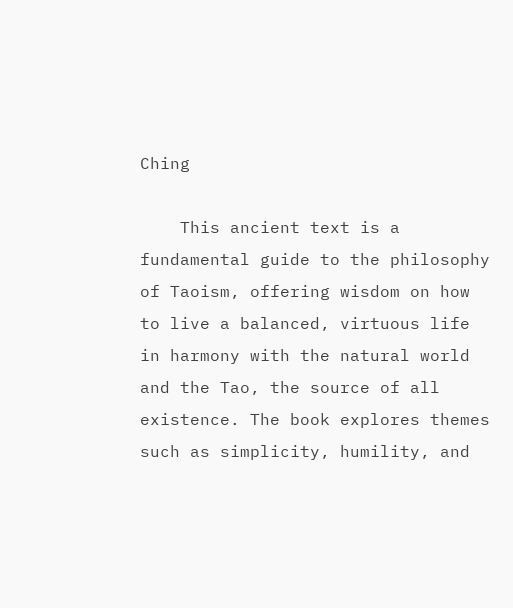Ching

    This ancient text is a fundamental guide to the philosophy of Taoism, offering wisdom on how to live a balanced, virtuous life in harmony with the natural world and the Tao, the source of all existence. The book explores themes such as simplicity, humility, and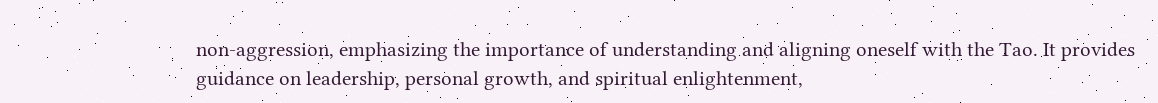non-aggression, emphasizing the importance of understanding and aligning oneself with the Tao. It provides guidance on leadership, personal growth, and spiritual enlightenment,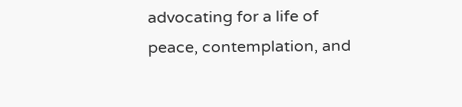advocating for a life of peace, contemplation, and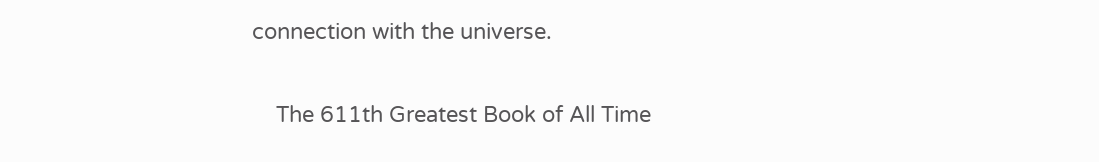connection with the universe.

    The 611th Greatest Book of All Time